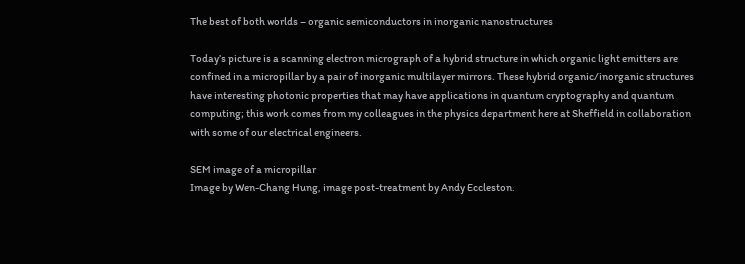The best of both worlds – organic semiconductors in inorganic nanostructures

Today’s picture is a scanning electron micrograph of a hybrid structure in which organic light emitters are confined in a micropillar by a pair of inorganic multilayer mirrors. These hybrid organic/inorganic structures have interesting photonic properties that may have applications in quantum cryptography and quantum computing; this work comes from my colleagues in the physics department here at Sheffield in collaboration with some of our electrical engineers.

SEM image of a micropillar
Image by Wen-Chang Hung, image post-treatment by Andy Eccleston.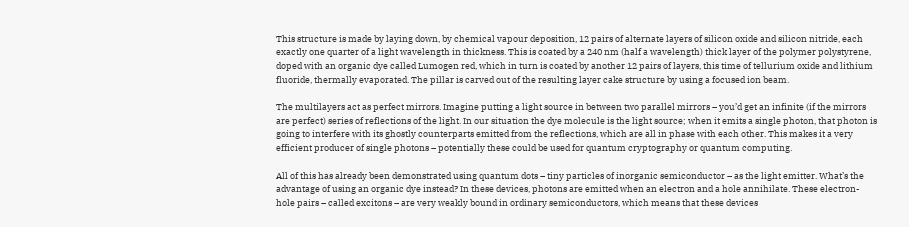This structure is made by laying down, by chemical vapour deposition, 12 pairs of alternate layers of silicon oxide and silicon nitride, each exactly one quarter of a light wavelength in thickness. This is coated by a 240 nm (half a wavelength) thick layer of the polymer polystyrene, doped with an organic dye called Lumogen red, which in turn is coated by another 12 pairs of layers, this time of tellurium oxide and lithium fluoride, thermally evaporated. The pillar is carved out of the resulting layer cake structure by using a focused ion beam.

The multilayers act as perfect mirrors. Imagine putting a light source in between two parallel mirrors – you’d get an infinite (if the mirrors are perfect) series of reflections of the light. In our situation the dye molecule is the light source; when it emits a single photon, that photon is going to interfere with its ghostly counterparts emitted from the reflections, which are all in phase with each other. This makes it a very efficient producer of single photons – potentially these could be used for quantum cryptography or quantum computing.

All of this has already been demonstrated using quantum dots – tiny particles of inorganic semiconductor – as the light emitter. What’s the advantage of using an organic dye instead? In these devices, photons are emitted when an electron and a hole annihilate. These electron-hole pairs – called excitons – are very weakly bound in ordinary semiconductors, which means that these devices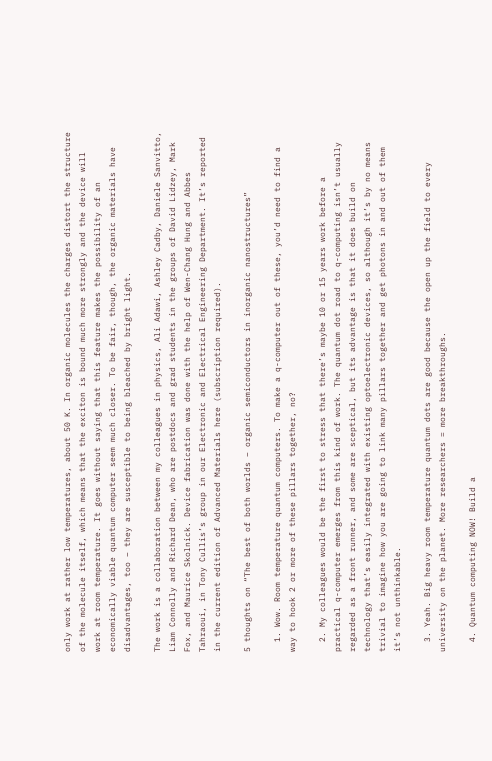only work at rather low temperatures, about 50 K. In organic molecules the charges distort the structure of the molecule itself, which means that the exciton is bound much more strongly and the device will work at room temperature. It goes without saying that this feature makes the possibility of an economically viable quantum computer seem much closer. To be fair, though, the organic materials have disadvantages, too – they are susceptible to being bleached by bright light.

The work is a collaboration between my colleagues in physics, Ali Adawi, Ashley Cadby, Daniele Sanvitto, Liam Connolly and Richard Dean, who are postdocs and grad students in the groups of David Lidzey, Mark Fox, and Maurice Skolnick. Device fabrication was done with the help of Wen-Chang Hung and Abbes Tahraoui, in Tony Cullis’s group in our Electronic and Electrical Engineering Department. It’s reported in the current edition of Advanced Materials here (subscription required).

5 thoughts on “The best of both worlds – organic semiconductors in inorganic nanostructures”

  1. Wow. Room temperature quantum computers. To make a q-computer out of these, you’d need to find a way to hook 2 or more of these pillars together, no?

  2. My colleagues would be the first to stress that there’s maybe 10 or 15 years work before a practical q-computer emerges from this kind of work. The quantum dot road to q-computing isn’t usually regarded as a front runner, and some are sceptical, but its advantage is that it does build on technology that’s easily integrated with existing optoelectronic devices, so although it’s by no means trivial to imagine how you are going to link many pillars together and get photons in and out of them it’s not unthinkable.

  3. Yeah. Big heavy room temperature quantum dots are good because the open up the field to every university on the planet. More researchers = more breakthroughs.

  4. Quantum computing NOW! Build a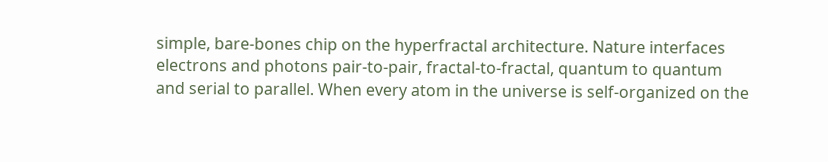simple, bare-bones chip on the hyperfractal architecture. Nature interfaces electrons and photons pair-to-pair, fractal-to-fractal, quantum to quantum and serial to parallel. When every atom in the universe is self-organized on the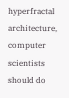hyperfractal architecture, computer scientists should do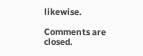likewise.

Comments are closed.